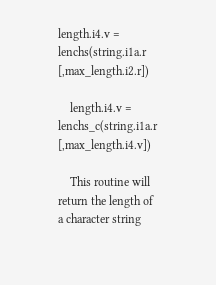length.i4.v = lenchs(string.i1a.r [,max_length.i2.r])

    length.i4.v = lenchs_c(string.i1a.r [,max_length.i4.v])

    This routine will return the length of a character string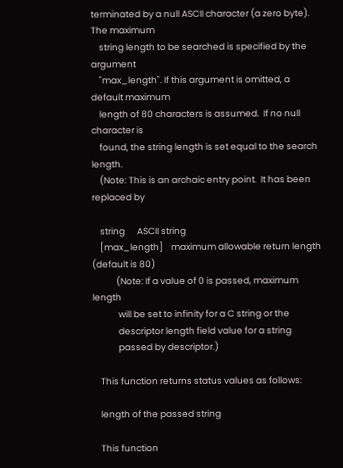terminated by a null ASCII character (a zero byte). The maximum
    string length to be searched is specified by the argument
    "max_length". If this argument is omitted, a default maximum
    length of 80 characters is assumed.  If no null character is
    found, the string length is set equal to the search length.
    (Note: This is an archaic entry point.  It has been replaced by

    string      ASCII string
    [max_length]    maximum allowable return length (default is 80)
            (Note: If a value of 0 is passed, maximum length
             will be set to infinity for a C string or the
             descriptor length field value for a string
             passed by descriptor.)

    This function returns status values as follows:

    length of the passed string

    This function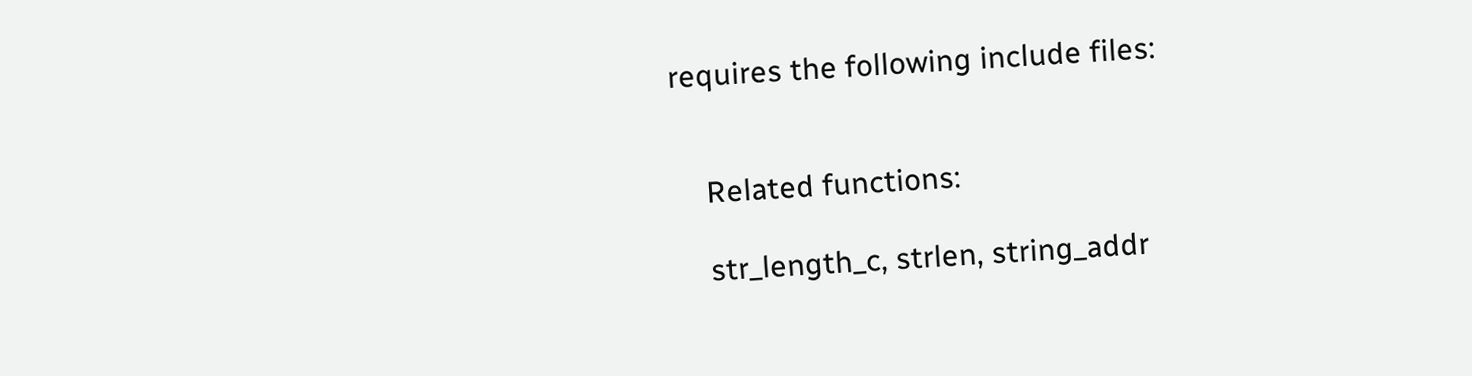requires the following include files:


    Related functions:

    str_length_c, strlen, string_addr